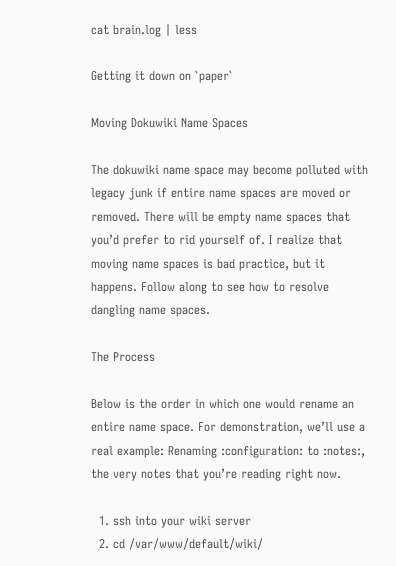cat brain.log | less

Getting it down on `paper`

Moving Dokuwiki Name Spaces

The dokuwiki name space may become polluted with legacy junk if entire name spaces are moved or removed. There will be empty name spaces that you’d prefer to rid yourself of. I realize that moving name spaces is bad practice, but it happens. Follow along to see how to resolve dangling name spaces.

The Process

Below is the order in which one would rename an entire name space. For demonstration, we’ll use a real example: Renaming :configuration: to :notes:, the very notes that you’re reading right now.

  1. ssh into your wiki server
  2. cd /var/www/default/wiki/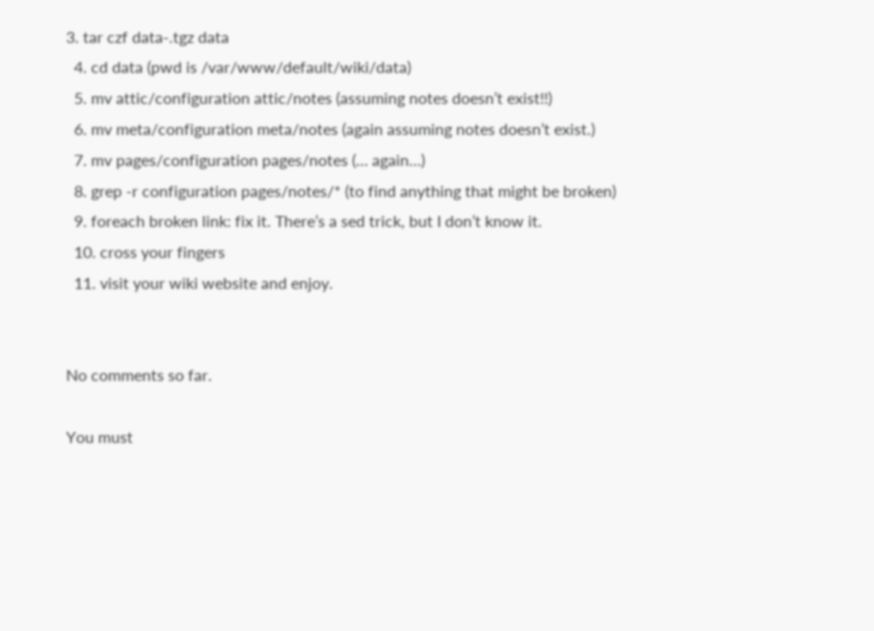3. tar czf data-.tgz data
  4. cd data (pwd is /var/www/default/wiki/data)
  5. mv attic/configuration attic/notes (assuming notes doesn’t exist!!)
  6. mv meta/configuration meta/notes (again assuming notes doesn’t exist.)
  7. mv pages/configuration pages/notes (… again…)
  8. grep -r configuration pages/notes/* (to find anything that might be broken)
  9. foreach broken link: fix it. There’s a sed trick, but I don’t know it.
  10. cross your fingers
  11. visit your wiki website and enjoy.


No comments so far.

You must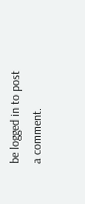be logged in to post a comment.